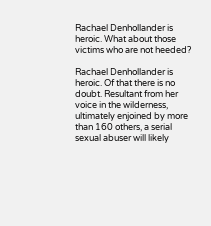Rachael Denhollander is heroic. What about those victims who are not heeded?

Rachael Denhollander is heroic. Of that there is no doubt. Resultant from her voice in the wilderness, ultimately enjoined by more than 160 others, a serial sexual abuser will likely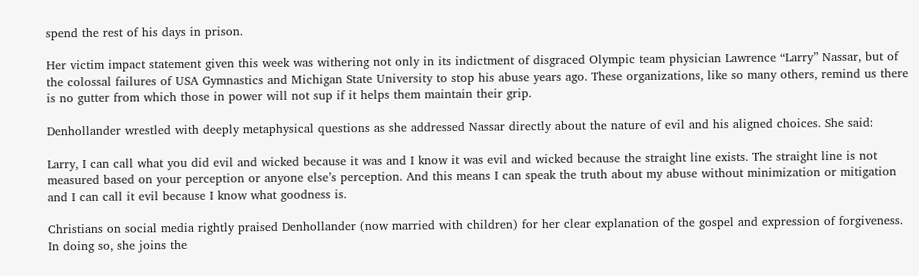spend the rest of his days in prison.

Her victim impact statement given this week was withering not only in its indictment of disgraced Olympic team physician Lawrence “Larry” Nassar, but of the colossal failures of USA Gymnastics and Michigan State University to stop his abuse years ago. These organizations, like so many others, remind us there is no gutter from which those in power will not sup if it helps them maintain their grip.

Denhollander wrestled with deeply metaphysical questions as she addressed Nassar directly about the nature of evil and his aligned choices. She said:

Larry, I can call what you did evil and wicked because it was and I know it was evil and wicked because the straight line exists. The straight line is not measured based on your perception or anyone else’s perception. And this means I can speak the truth about my abuse without minimization or mitigation and I can call it evil because I know what goodness is.

Christians on social media rightly praised Denhollander (now married with children) for her clear explanation of the gospel and expression of forgiveness. In doing so, she joins the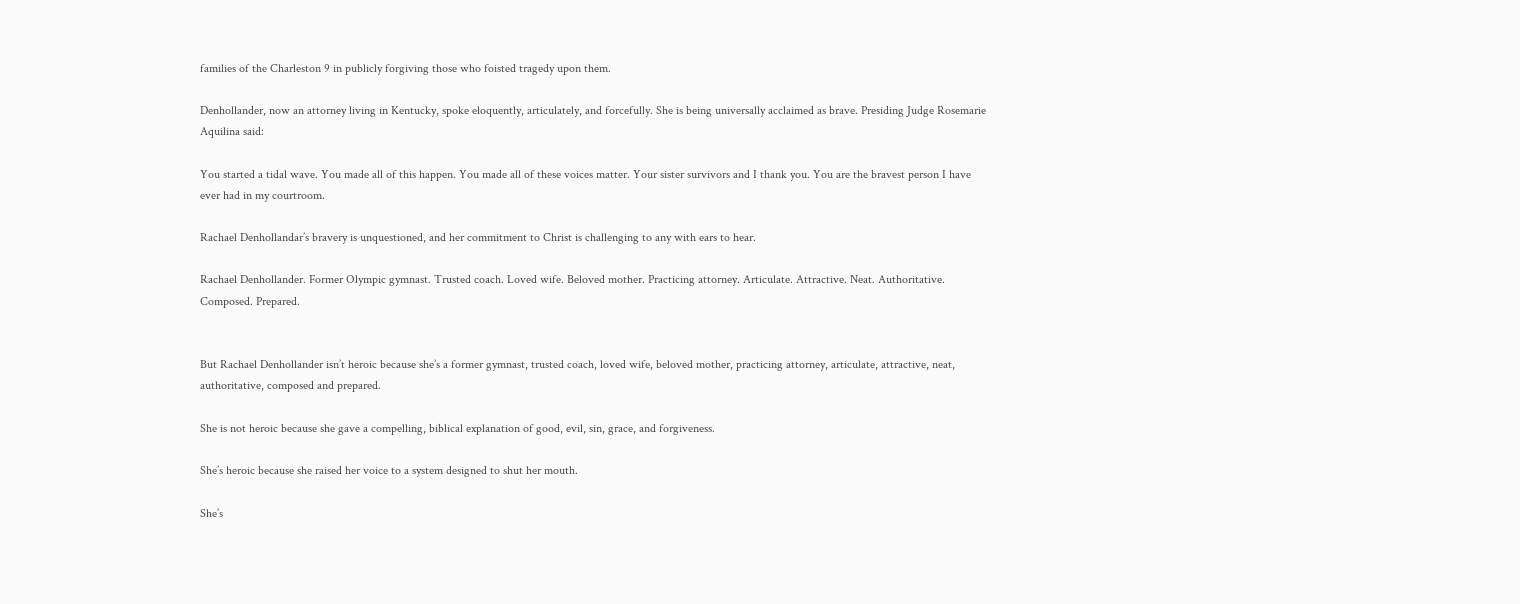families of the Charleston 9 in publicly forgiving those who foisted tragedy upon them.

Denhollander, now an attorney living in Kentucky, spoke eloquently, articulately, and forcefully. She is being universally acclaimed as brave. Presiding Judge Rosemarie Aquilina said:

You started a tidal wave. You made all of this happen. You made all of these voices matter. Your sister survivors and I thank you. You are the bravest person I have ever had in my courtroom.

Rachael Denhollandar’s bravery is unquestioned, and her commitment to Christ is challenging to any with ears to hear.

Rachael Denhollander. Former Olympic gymnast. Trusted coach. Loved wife. Beloved mother. Practicing attorney. Articulate. Attractive. Neat. Authoritative. Composed. Prepared.


But Rachael Denhollander isn’t heroic because she’s a former gymnast, trusted coach, loved wife, beloved mother, practicing attorney, articulate, attractive, neat, authoritative, composed and prepared.

She is not heroic because she gave a compelling, biblical explanation of good, evil, sin, grace, and forgiveness.

She’s heroic because she raised her voice to a system designed to shut her mouth.

She’s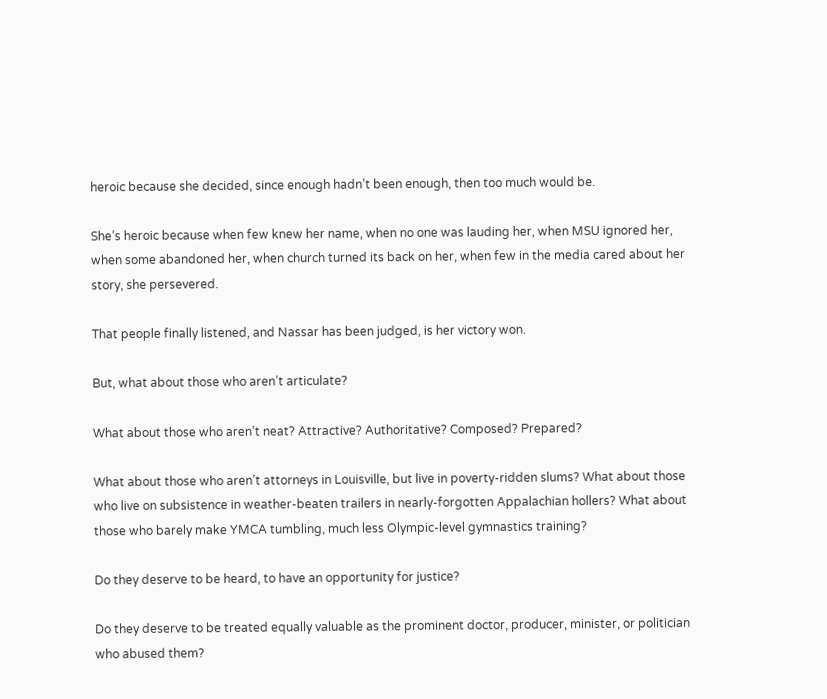heroic because she decided, since enough hadn’t been enough, then too much would be.

She’s heroic because when few knew her name, when no one was lauding her, when MSU ignored her, when some abandoned her, when church turned its back on her, when few in the media cared about her story, she persevered.

That people finally listened, and Nassar has been judged, is her victory won.

But, what about those who aren’t articulate?

What about those who aren’t neat? Attractive? Authoritative? Composed? Prepared?

What about those who aren’t attorneys in Louisville, but live in poverty-ridden slums? What about those who live on subsistence in weather-beaten trailers in nearly-forgotten Appalachian hollers? What about those who barely make YMCA tumbling, much less Olympic-level gymnastics training?

Do they deserve to be heard, to have an opportunity for justice?

Do they deserve to be treated equally valuable as the prominent doctor, producer, minister, or politician who abused them?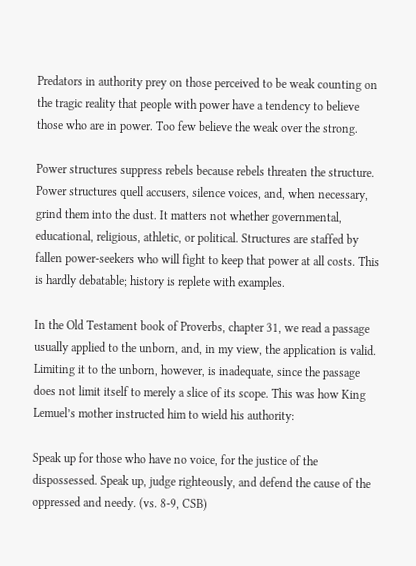Predators in authority prey on those perceived to be weak counting on the tragic reality that people with power have a tendency to believe those who are in power. Too few believe the weak over the strong.

Power structures suppress rebels because rebels threaten the structure. Power structures quell accusers, silence voices, and, when necessary, grind them into the dust. It matters not whether governmental, educational, religious, athletic, or political. Structures are staffed by fallen power-seekers who will fight to keep that power at all costs. This is hardly debatable; history is replete with examples.

In the Old Testament book of Proverbs, chapter 31, we read a passage usually applied to the unborn, and, in my view, the application is valid. Limiting it to the unborn, however, is inadequate, since the passage does not limit itself to merely a slice of its scope. This was how King Lemuel’s mother instructed him to wield his authority:

Speak up for those who have no voice, for the justice of the dispossessed. Speak up, judge righteously, and defend the cause of the oppressed and needy. (vs. 8-9, CSB)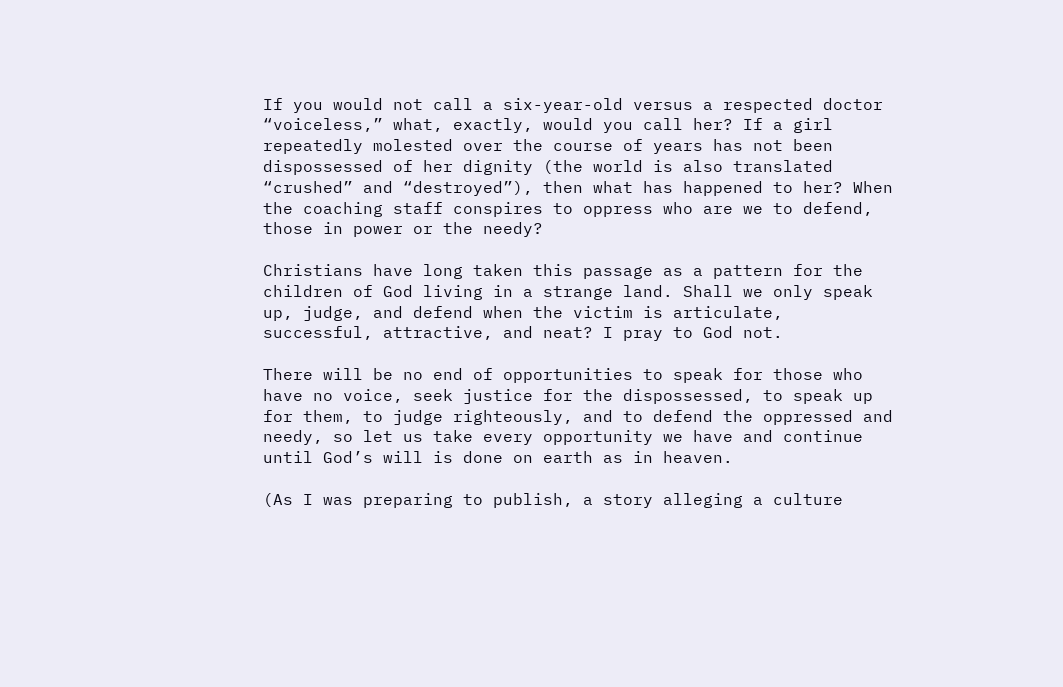If you would not call a six-year-old versus a respected doctor “voiceless,” what, exactly, would you call her? If a girl repeatedly molested over the course of years has not been dispossessed of her dignity (the world is also translated “crushed” and “destroyed”), then what has happened to her? When the coaching staff conspires to oppress who are we to defend, those in power or the needy?

Christians have long taken this passage as a pattern for the children of God living in a strange land. Shall we only speak up, judge, and defend when the victim is articulate, successful, attractive, and neat? I pray to God not.

There will be no end of opportunities to speak for those who have no voice, seek justice for the dispossessed, to speak up for them, to judge righteously, and to defend the oppressed and needy, so let us take every opportunity we have and continue until God’s will is done on earth as in heaven.

(As I was preparing to publish, a story alleging a culture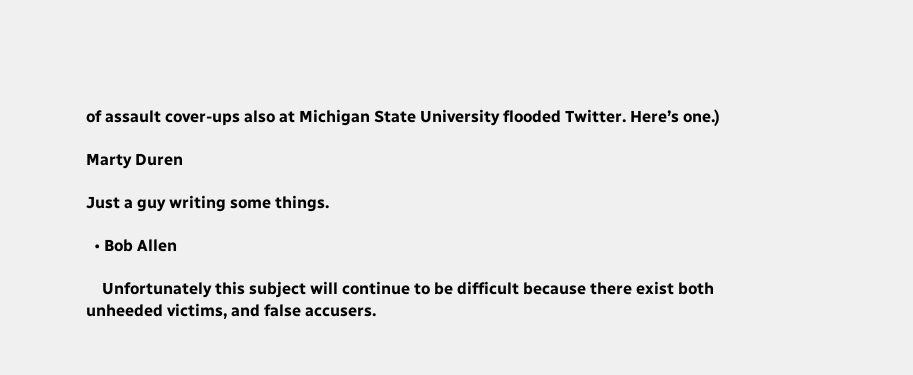of assault cover-ups also at Michigan State University flooded Twitter. Here’s one.)

Marty Duren

Just a guy writing some things.

  • Bob Allen

    Unfortunately this subject will continue to be difficult because there exist both unheeded victims, and false accusers.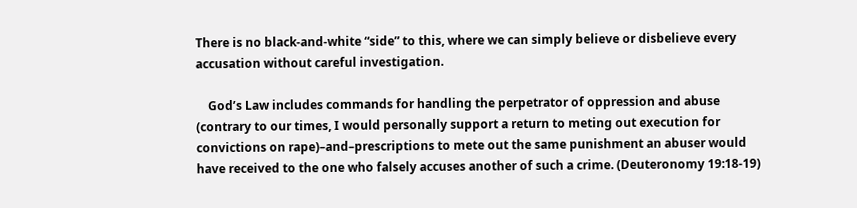There is no black-and-white “side” to this, where we can simply believe or disbelieve every accusation without careful investigation.

    God’s Law includes commands for handling the perpetrator of oppression and abuse (contrary to our times, I would personally support a return to meting out execution for convictions on rape)–and–prescriptions to mete out the same punishment an abuser would have received to the one who falsely accuses another of such a crime. (Deuteronomy 19:18-19)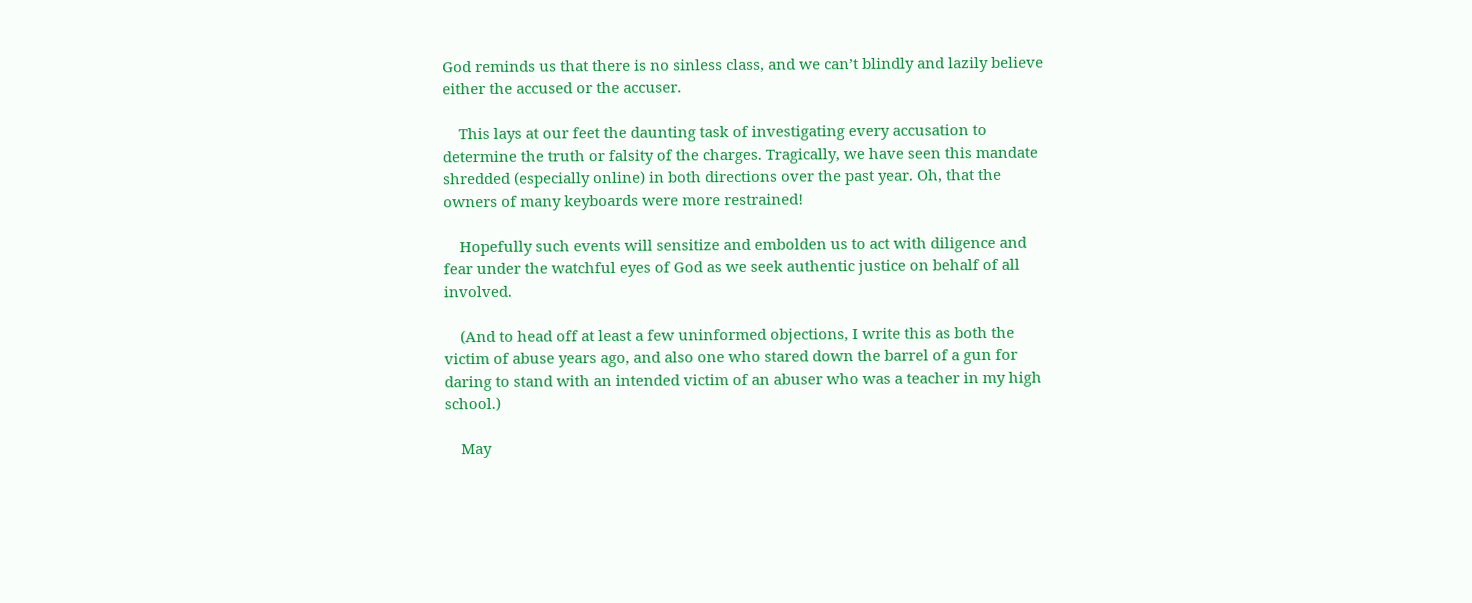God reminds us that there is no sinless class, and we can’t blindly and lazily believe either the accused or the accuser.

    This lays at our feet the daunting task of investigating every accusation to determine the truth or falsity of the charges. Tragically, we have seen this mandate shredded (especially online) in both directions over the past year. Oh, that the owners of many keyboards were more restrained!

    Hopefully such events will sensitize and embolden us to act with diligence and fear under the watchful eyes of God as we seek authentic justice on behalf of all involved.

    (And to head off at least a few uninformed objections, I write this as both the victim of abuse years ago, and also one who stared down the barrel of a gun for daring to stand with an intended victim of an abuser who was a teacher in my high school.)

    May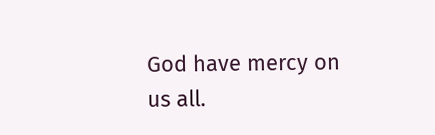God have mercy on us all.